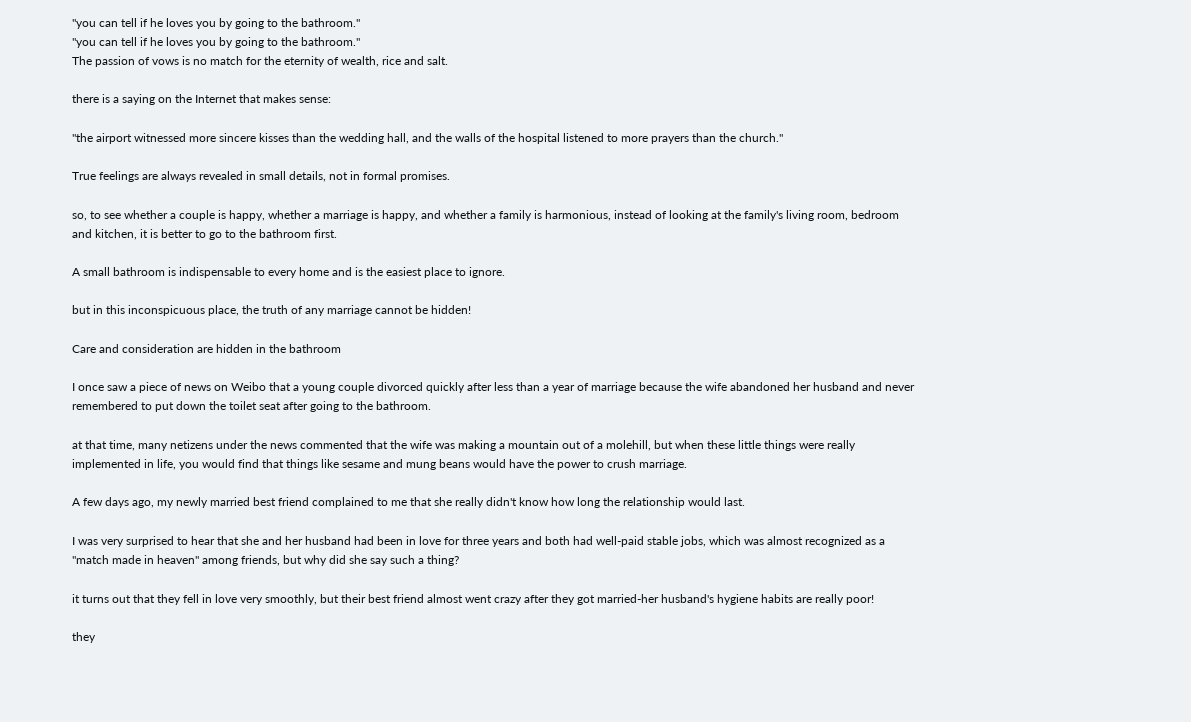"you can tell if he loves you by going to the bathroom."
"you can tell if he loves you by going to the bathroom."
The passion of vows is no match for the eternity of wealth, rice and salt.

there is a saying on the Internet that makes sense:

"the airport witnessed more sincere kisses than the wedding hall, and the walls of the hospital listened to more prayers than the church."

True feelings are always revealed in small details, not in formal promises.

so, to see whether a couple is happy, whether a marriage is happy, and whether a family is harmonious, instead of looking at the family's living room, bedroom and kitchen, it is better to go to the bathroom first.

A small bathroom is indispensable to every home and is the easiest place to ignore.

but in this inconspicuous place, the truth of any marriage cannot be hidden!

Care and consideration are hidden in the bathroom

I once saw a piece of news on Weibo that a young couple divorced quickly after less than a year of marriage because the wife abandoned her husband and never remembered to put down the toilet seat after going to the bathroom.

at that time, many netizens under the news commented that the wife was making a mountain out of a molehill, but when these little things were really implemented in life, you would find that things like sesame and mung beans would have the power to crush marriage.

A few days ago, my newly married best friend complained to me that she really didn't know how long the relationship would last.

I was very surprised to hear that she and her husband had been in love for three years and both had well-paid stable jobs, which was almost recognized as a "match made in heaven" among friends, but why did she say such a thing?

it turns out that they fell in love very smoothly, but their best friend almost went crazy after they got married-her husband's hygiene habits are really poor!

they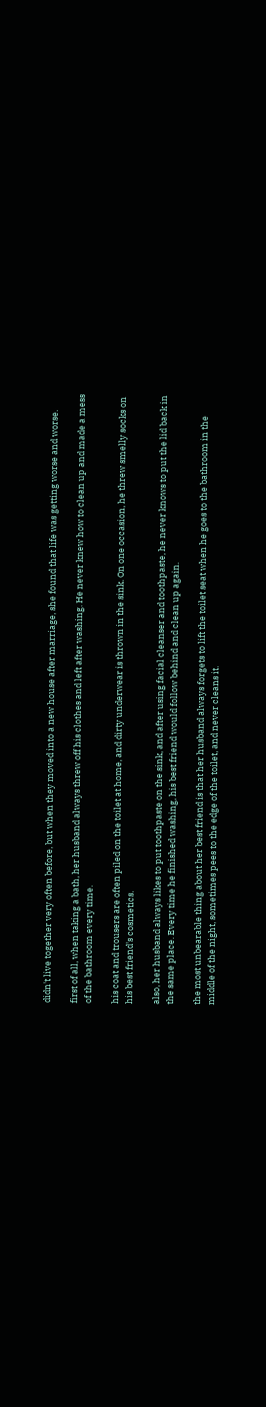didn't live together very often before, but when they moved into a new house after marriage, she found that life was getting worse and worse.

first of all, when taking a bath, her husband always threw off his clothes and left after washing. He never knew how to clean up and made a mess of the bathroom every time.

his coat and trousers are often piled on the toilet at home, and dirty underwear is thrown in the sink. On one occasion, he threw smelly socks on his best friend's cosmetics.

also, her husband always likes to put toothpaste on the sink, and after using facial cleanser and toothpaste, he never knows to put the lid back in the same place. Every time he finished washing, his best friend would follow behind and clean up again.

the most unbearable thing about her best friend is that her husband always forgets to lift the toilet seat when he goes to the bathroom in the middle of the night, sometimes pees to the edge of the toilet, and never cleans it.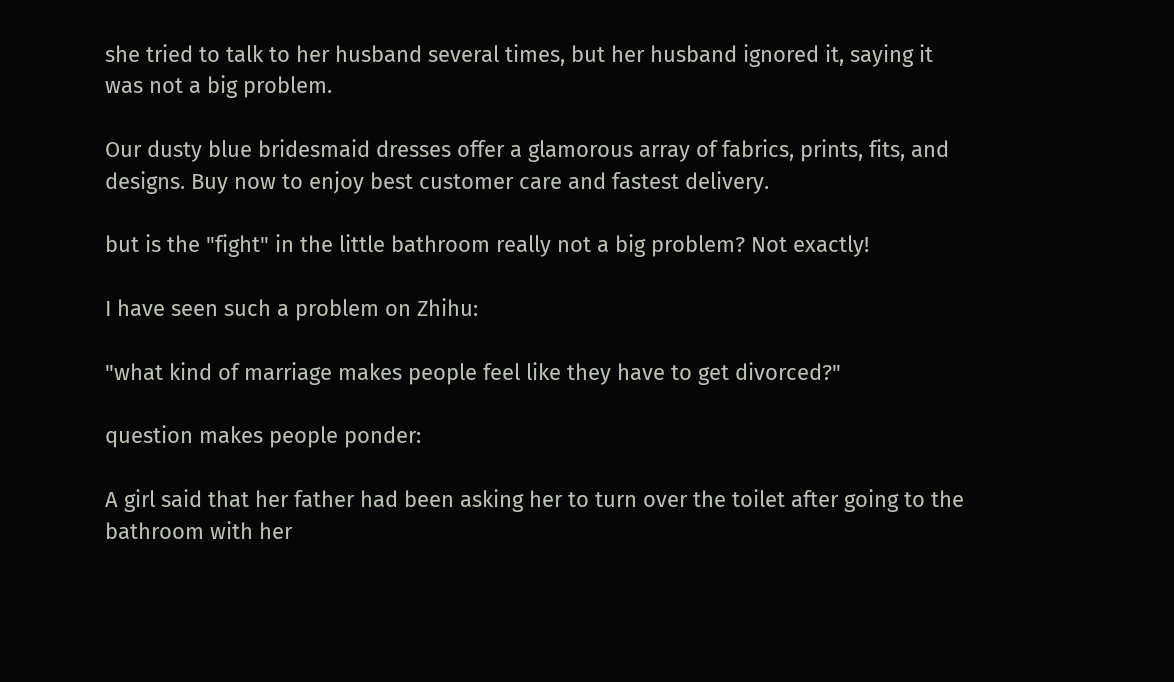she tried to talk to her husband several times, but her husband ignored it, saying it was not a big problem.

Our dusty blue bridesmaid dresses offer a glamorous array of fabrics, prints, fits, and designs. Buy now to enjoy best customer care and fastest delivery.

but is the "fight" in the little bathroom really not a big problem? Not exactly!

I have seen such a problem on Zhihu:

"what kind of marriage makes people feel like they have to get divorced?"

question makes people ponder:

A girl said that her father had been asking her to turn over the toilet after going to the bathroom with her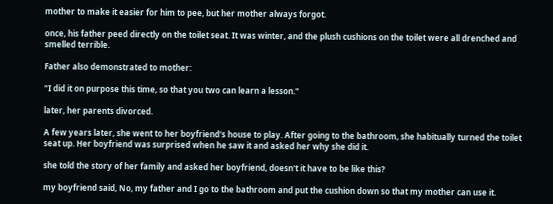mother to make it easier for him to pee, but her mother always forgot.

once, his father peed directly on the toilet seat. It was winter, and the plush cushions on the toilet were all drenched and smelled terrible.

Father also demonstrated to mother:

"I did it on purpose this time, so that you two can learn a lesson."

later, her parents divorced.

A few years later, she went to her boyfriend's house to play. After going to the bathroom, she habitually turned the toilet seat up. Her boyfriend was surprised when he saw it and asked her why she did it.

she told the story of her family and asked her boyfriend, doesn't it have to be like this?

my boyfriend said, No, my father and I go to the bathroom and put the cushion down so that my mother can use it.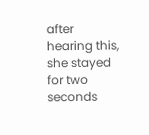after hearing this, she stayed for two seconds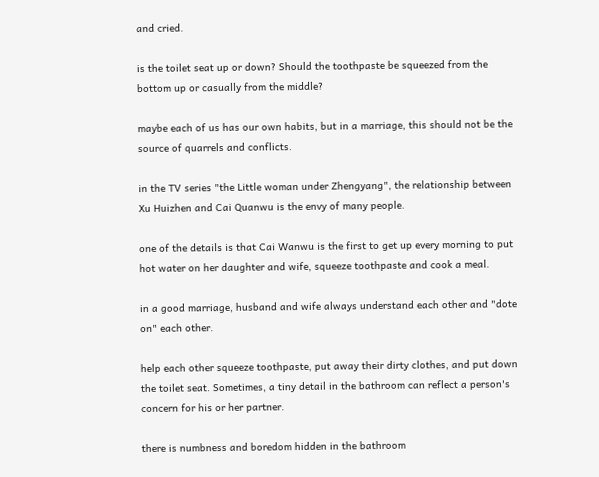and cried.

is the toilet seat up or down? Should the toothpaste be squeezed from the bottom up or casually from the middle?

maybe each of us has our own habits, but in a marriage, this should not be the source of quarrels and conflicts.

in the TV series "the Little woman under Zhengyang", the relationship between Xu Huizhen and Cai Quanwu is the envy of many people.

one of the details is that Cai Wanwu is the first to get up every morning to put hot water on her daughter and wife, squeeze toothpaste and cook a meal.

in a good marriage, husband and wife always understand each other and "dote on" each other.

help each other squeeze toothpaste, put away their dirty clothes, and put down the toilet seat. Sometimes, a tiny detail in the bathroom can reflect a person's concern for his or her partner.

there is numbness and boredom hidden in the bathroom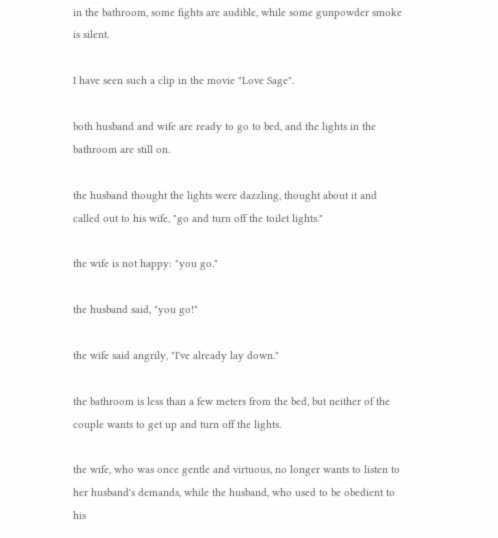in the bathroom, some fights are audible, while some gunpowder smoke is silent.

I have seen such a clip in the movie "Love Sage".

both husband and wife are ready to go to bed, and the lights in the bathroom are still on.

the husband thought the lights were dazzling, thought about it and called out to his wife, "go and turn off the toilet lights."

the wife is not happy: "you go."

the husband said, "you go!"

the wife said angrily, "I've already lay down."

the bathroom is less than a few meters from the bed, but neither of the couple wants to get up and turn off the lights.

the wife, who was once gentle and virtuous, no longer wants to listen to her husband's demands, while the husband, who used to be obedient to his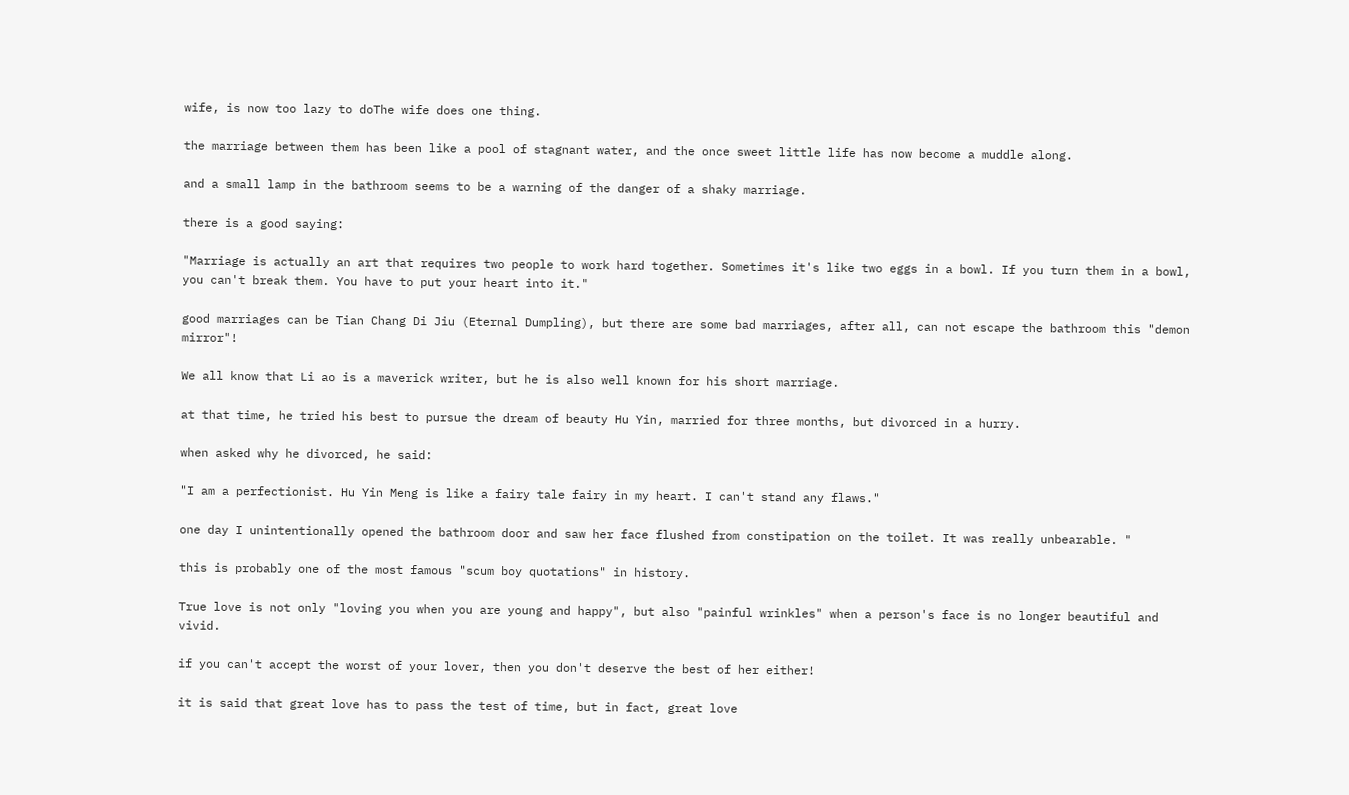wife, is now too lazy to doThe wife does one thing.

the marriage between them has been like a pool of stagnant water, and the once sweet little life has now become a muddle along.

and a small lamp in the bathroom seems to be a warning of the danger of a shaky marriage.

there is a good saying:

"Marriage is actually an art that requires two people to work hard together. Sometimes it's like two eggs in a bowl. If you turn them in a bowl, you can't break them. You have to put your heart into it."

good marriages can be Tian Chang Di Jiu (Eternal Dumpling), but there are some bad marriages, after all, can not escape the bathroom this "demon mirror"!

We all know that Li ao is a maverick writer, but he is also well known for his short marriage.

at that time, he tried his best to pursue the dream of beauty Hu Yin, married for three months, but divorced in a hurry.

when asked why he divorced, he said:

"I am a perfectionist. Hu Yin Meng is like a fairy tale fairy in my heart. I can't stand any flaws."

one day I unintentionally opened the bathroom door and saw her face flushed from constipation on the toilet. It was really unbearable. "

this is probably one of the most famous "scum boy quotations" in history.

True love is not only "loving you when you are young and happy", but also "painful wrinkles" when a person's face is no longer beautiful and vivid.

if you can't accept the worst of your lover, then you don't deserve the best of her either!

it is said that great love has to pass the test of time, but in fact, great love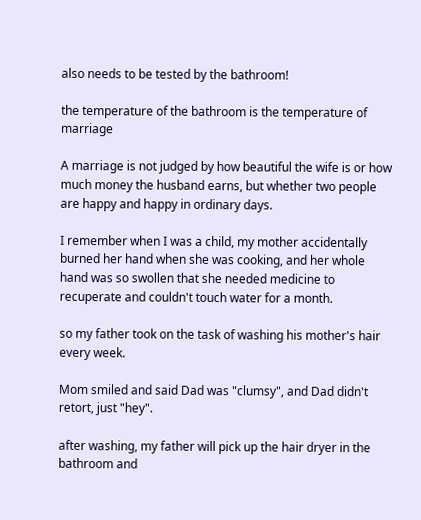also needs to be tested by the bathroom!

the temperature of the bathroom is the temperature of marriage

A marriage is not judged by how beautiful the wife is or how much money the husband earns, but whether two people are happy and happy in ordinary days.

I remember when I was a child, my mother accidentally burned her hand when she was cooking, and her whole hand was so swollen that she needed medicine to recuperate and couldn't touch water for a month.

so my father took on the task of washing his mother's hair every week.

Mom smiled and said Dad was "clumsy", and Dad didn't retort, just "hey".

after washing, my father will pick up the hair dryer in the bathroom and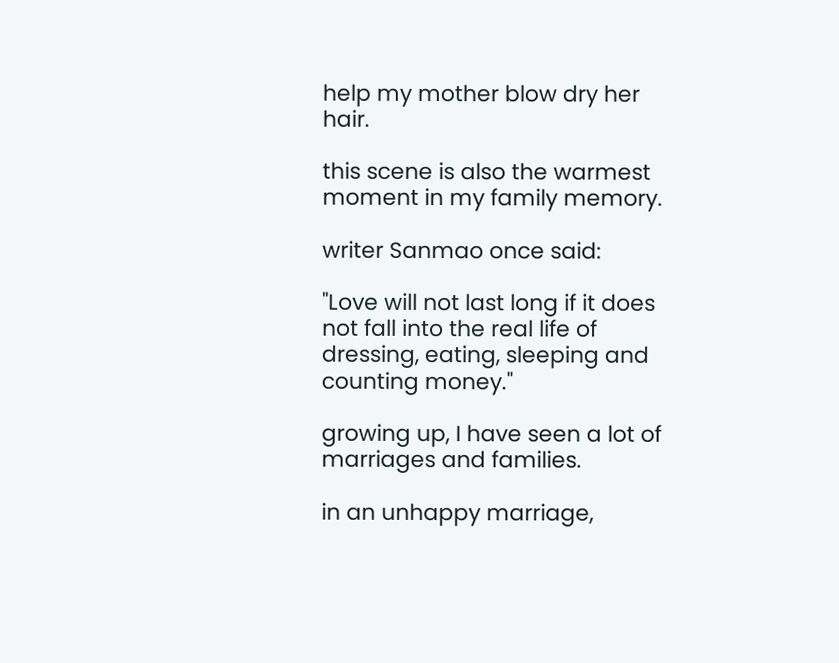help my mother blow dry her hair.

this scene is also the warmest moment in my family memory.

writer Sanmao once said:

"Love will not last long if it does not fall into the real life of dressing, eating, sleeping and counting money."

growing up, I have seen a lot of marriages and families.

in an unhappy marriage,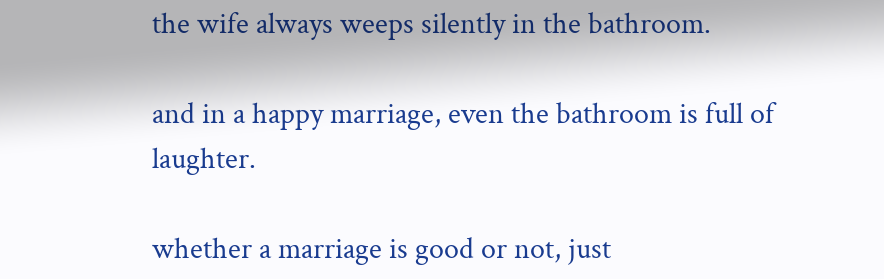the wife always weeps silently in the bathroom.

and in a happy marriage, even the bathroom is full of laughter.

whether a marriage is good or not, just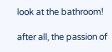look at the bathroom!

after all, the passion of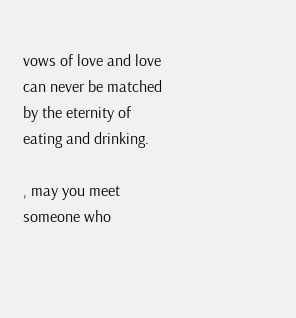vows of love and love can never be matched by the eternity of eating and drinking.

, may you meet someone who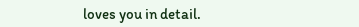loves you in detail.